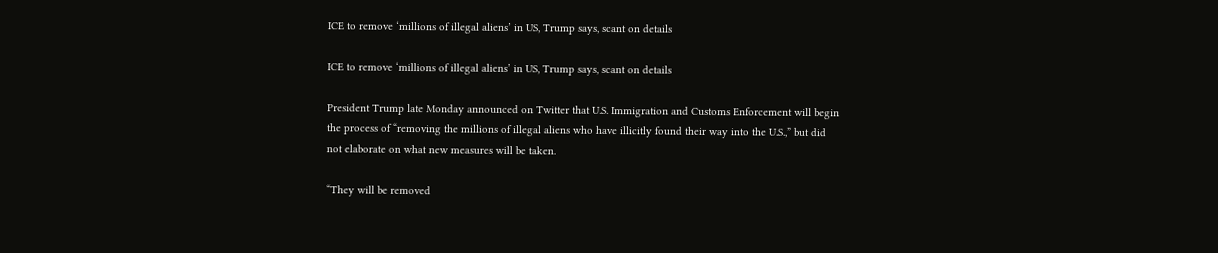ICE to remove ‘millions of illegal aliens’ in US, Trump says, scant on details

ICE to remove ‘millions of illegal aliens’ in US, Trump says, scant on details

President Trump late Monday announced on Twitter that U.S. Immigration and Customs Enforcement will begin the process of “removing the millions of illegal aliens who have illicitly found their way into the U.S.,” but did not elaborate on what new measures will be taken.

“They will be removed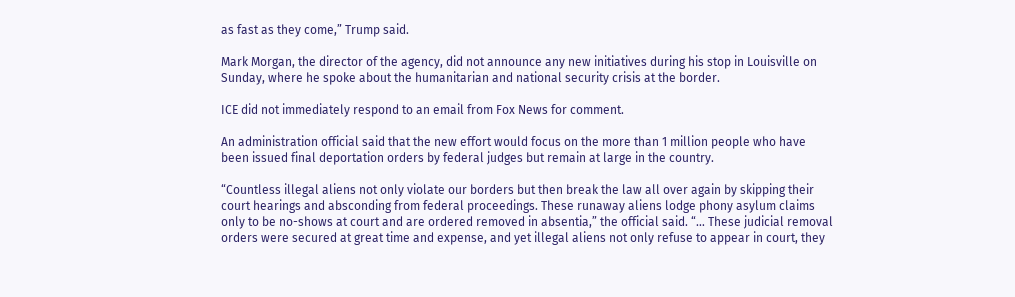as fast as they come,” Trump said.

Mark Morgan, the director of the agency, did not announce any new initiatives during his stop in Louisville on Sunday, where he spoke about the humanitarian and national security crisis at the border.

ICE did not immediately respond to an email from Fox News for comment.

An administration official said that the new effort would focus on the more than 1 million people who have been issued final deportation orders by federal judges but remain at large in the country.

“Countless illegal aliens not only violate our borders but then break the law all over again by skipping their court hearings and absconding from federal proceedings. These runaway aliens lodge phony asylum claims only to be no-shows at court and are ordered removed in absentia,” the official said. “… These judicial removal orders were secured at great time and expense, and yet illegal aliens not only refuse to appear in court, they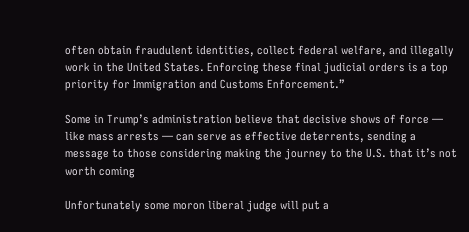often obtain fraudulent identities, collect federal welfare, and illegally work in the United States. Enforcing these final judicial orders is a top priority for Immigration and Customs Enforcement.”

Some in Trump’s administration believe that decisive shows of force — like mass arrests — can serve as effective deterrents, sending a message to those considering making the journey to the U.S. that it’s not worth coming

Unfortunately some moron liberal judge will put a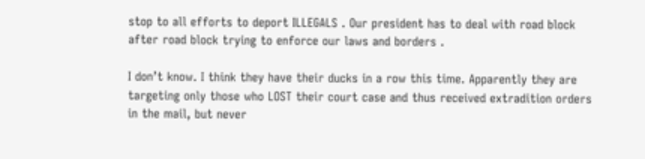stop to all efforts to deport ILLEGALS . Our president has to deal with road block after road block trying to enforce our laws and borders .

I don’t know. I think they have their ducks in a row this time. Apparently they are targeting only those who LOST their court case and thus received extradition orders in the mail, but never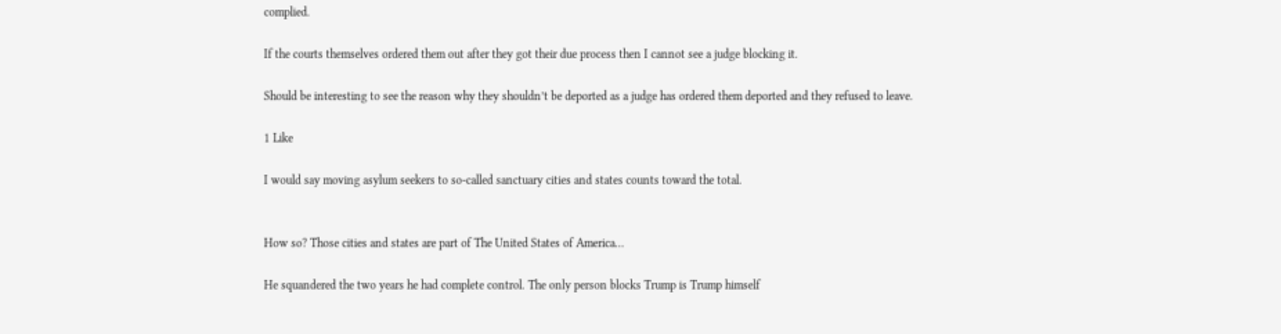complied.

If the courts themselves ordered them out after they got their due process then I cannot see a judge blocking it.

Should be interesting to see the reason why they shouldn’t be deported as a judge has ordered them deported and they refused to leave.

1 Like

I would say moving asylum seekers to so-called sanctuary cities and states counts toward the total.


How so? Those cities and states are part of The United States of America…

He squandered the two years he had complete control. The only person blocks Trump is Trump himself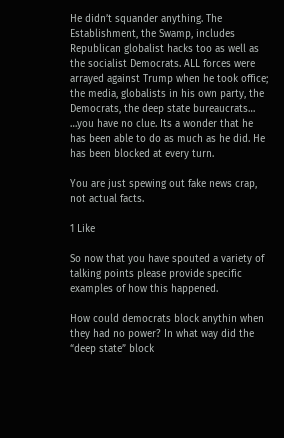He didn’t squander anything. The Establishment, the Swamp, includes Republican globalist hacks too as well as the socialist Democrats. ALL forces were arrayed against Trump when he took office; the media, globalists in his own party, the Democrats, the deep state bureaucrats… …you have no clue. Its a wonder that he has been able to do as much as he did. He has been blocked at every turn.

You are just spewing out fake news crap, not actual facts.

1 Like

So now that you have spouted a variety of talking points please provide specific examples of how this happened.

How could democrats block anythin when they had no power? In what way did the “deep state” block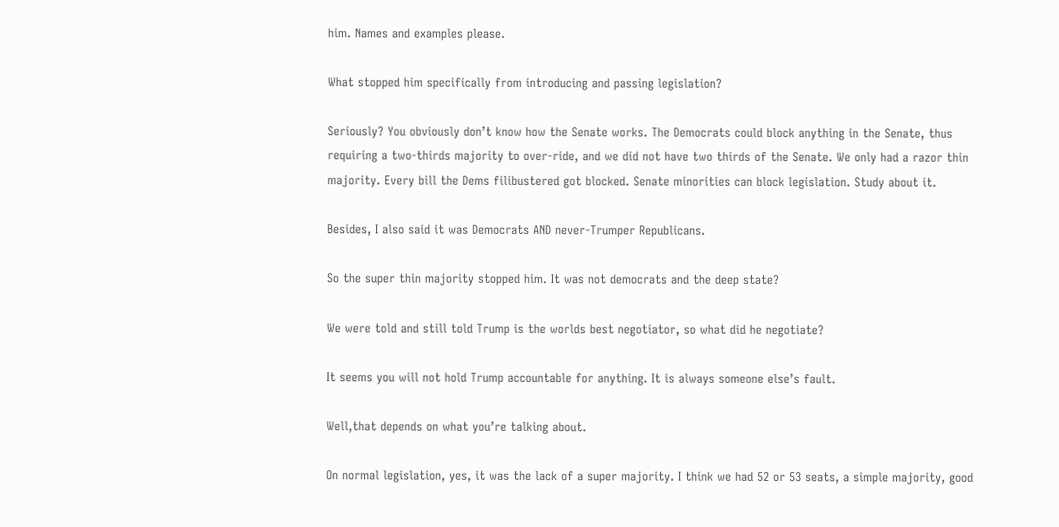him. Names and examples please.

What stopped him specifically from introducing and passing legislation?

Seriously? You obviously don’t know how the Senate works. The Democrats could block anything in the Senate, thus requiring a two-thirds majority to over-ride, and we did not have two thirds of the Senate. We only had a razor thin majority. Every bill the Dems filibustered got blocked. Senate minorities can block legislation. Study about it.

Besides, I also said it was Democrats AND never-Trumper Republicans.

So the super thin majority stopped him. It was not democrats and the deep state?

We were told and still told Trump is the worlds best negotiator, so what did he negotiate?

It seems you will not hold Trump accountable for anything. It is always someone else’s fault.

Well,that depends on what you’re talking about.

On normal legislation, yes, it was the lack of a super majority. I think we had 52 or 53 seats, a simple majority, good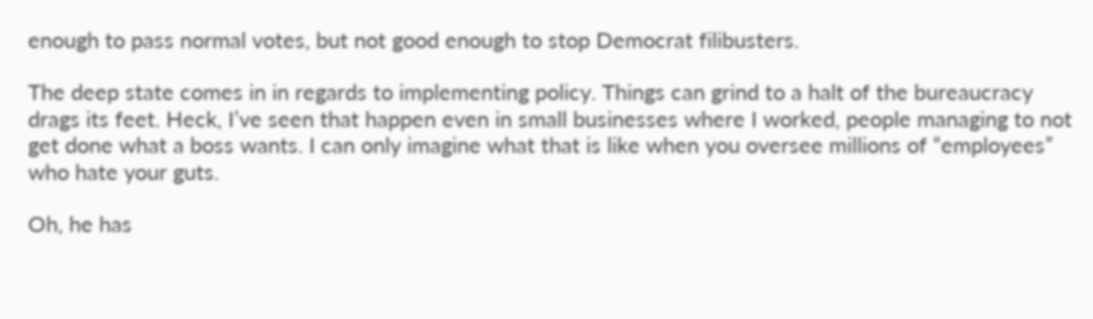enough to pass normal votes, but not good enough to stop Democrat filibusters.

The deep state comes in in regards to implementing policy. Things can grind to a halt of the bureaucracy drags its feet. Heck, I’ve seen that happen even in small businesses where I worked, people managing to not get done what a boss wants. I can only imagine what that is like when you oversee millions of “employees” who hate your guts.

Oh, he has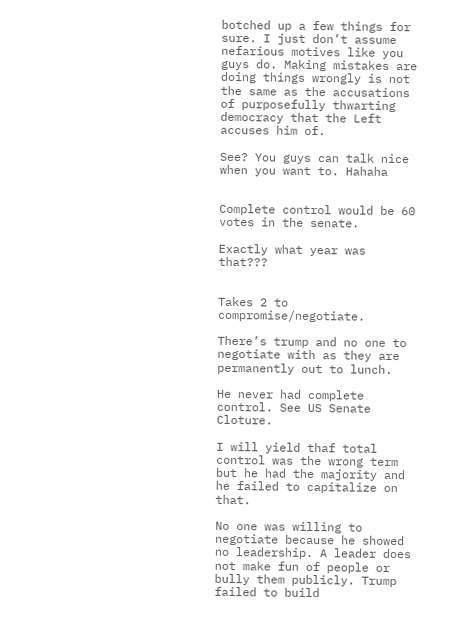botched up a few things for sure. I just don’t assume nefarious motives like you guys do. Making mistakes are doing things wrongly is not the same as the accusations of purposefully thwarting democracy that the Left accuses him of.

See? You guys can talk nice when you want to. Hahaha


Complete control would be 60 votes in the senate.

Exactly what year was that???


Takes 2 to compromise/negotiate.

There’s trump and no one to negotiate with as they are permanently out to lunch.

He never had complete control. See US Senate Cloture.

I will yield thaf total control was the wrong term but he had the majority and he failed to capitalize on that.

No one was willing to negotiate because he showed no leadership. A leader does not make fun of people or bully them publicly. Trump failed to build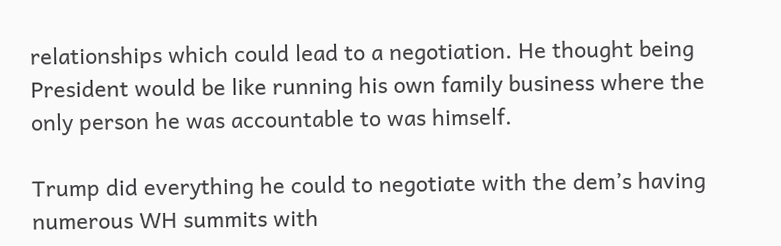relationships which could lead to a negotiation. He thought being President would be like running his own family business where the only person he was accountable to was himself.

Trump did everything he could to negotiate with the dem’s having numerous WH summits with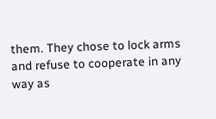them. They chose to lock arms and refuse to cooperate in any way as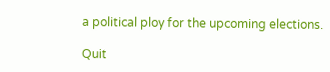a political ploy for the upcoming elections.

Quit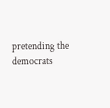pretending the democrats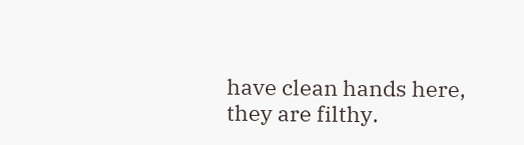have clean hands here, they are filthy.